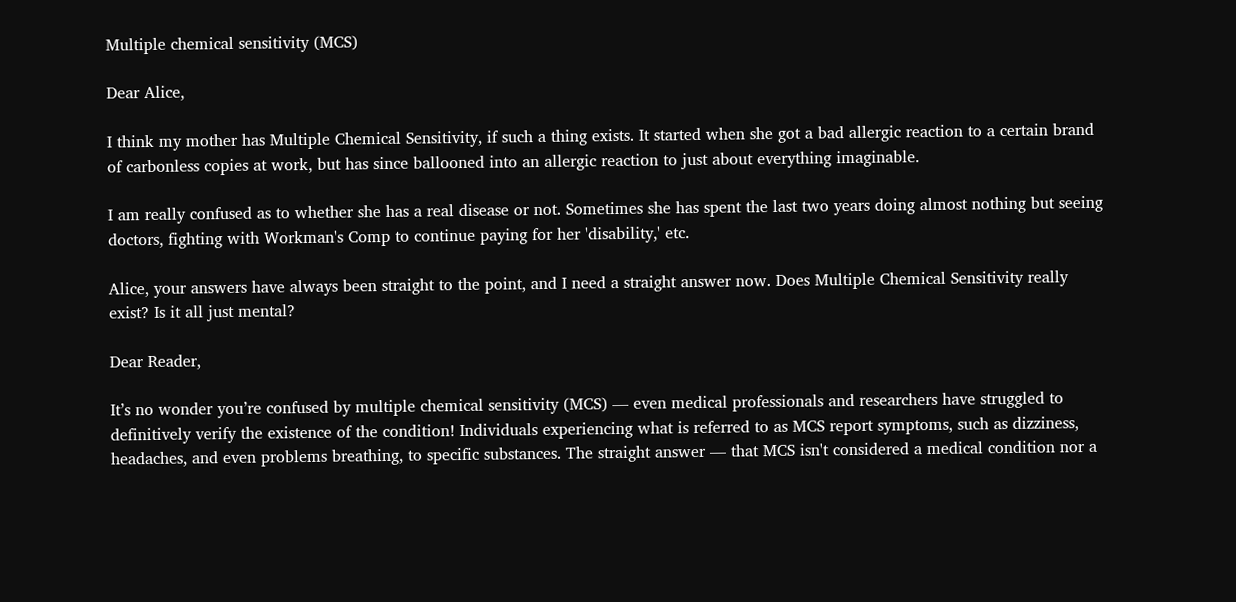Multiple chemical sensitivity (MCS)

Dear Alice,

I think my mother has Multiple Chemical Sensitivity, if such a thing exists. It started when she got a bad allergic reaction to a certain brand of carbonless copies at work, but has since ballooned into an allergic reaction to just about everything imaginable.

I am really confused as to whether she has a real disease or not. Sometimes she has spent the last two years doing almost nothing but seeing doctors, fighting with Workman's Comp to continue paying for her 'disability,' etc.

Alice, your answers have always been straight to the point, and I need a straight answer now. Does Multiple Chemical Sensitivity really exist? Is it all just mental?

Dear Reader,

It’s no wonder you’re confused by multiple chemical sensitivity (MCS) — even medical professionals and researchers have struggled to definitively verify the existence of the condition! Individuals experiencing what is referred to as MCS report symptoms, such as dizziness, headaches, and even problems breathing, to specific substances. The straight answer — that MCS isn't considered a medical condition nor a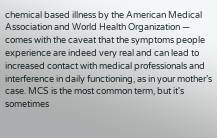chemical based illness by the American Medical Association and World Health Organization — comes with the caveat that the symptoms people experience are indeed very real and can lead to increased contact with medical professionals and interference in daily functioning, as in your mother’s case. MCS is the most common term, but it's sometimes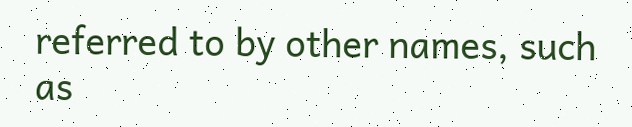referred to by other names, such as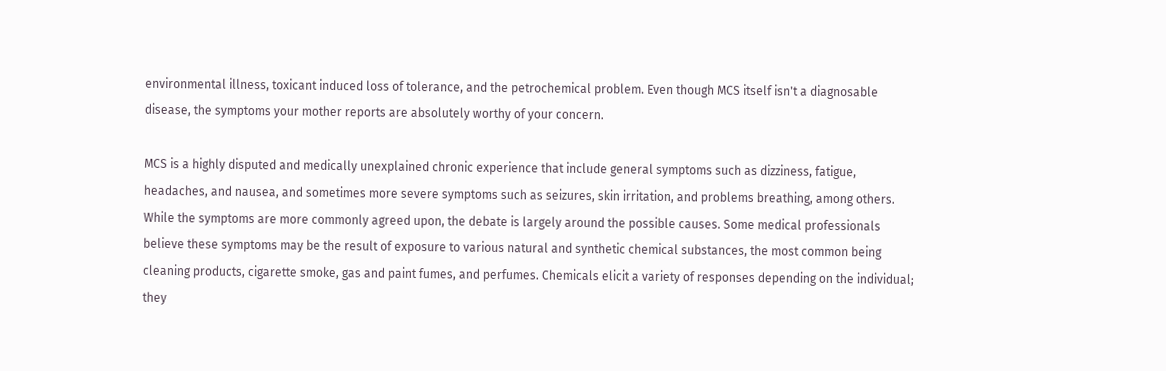environmental illness, toxicant induced loss of tolerance, and the petrochemical problem. Even though MCS itself isn't a diagnosable disease, the symptoms your mother reports are absolutely worthy of your concern.

MCS is a highly disputed and medically unexplained chronic experience that include general symptoms such as dizziness, fatigue, headaches, and nausea, and sometimes more severe symptoms such as seizures, skin irritation, and problems breathing, among others. While the symptoms are more commonly agreed upon, the debate is largely around the possible causes. Some medical professionals believe these symptoms may be the result of exposure to various natural and synthetic chemical substances, the most common being cleaning products, cigarette smoke, gas and paint fumes, and perfumes. Chemicals elicit a variety of responses depending on the individual; they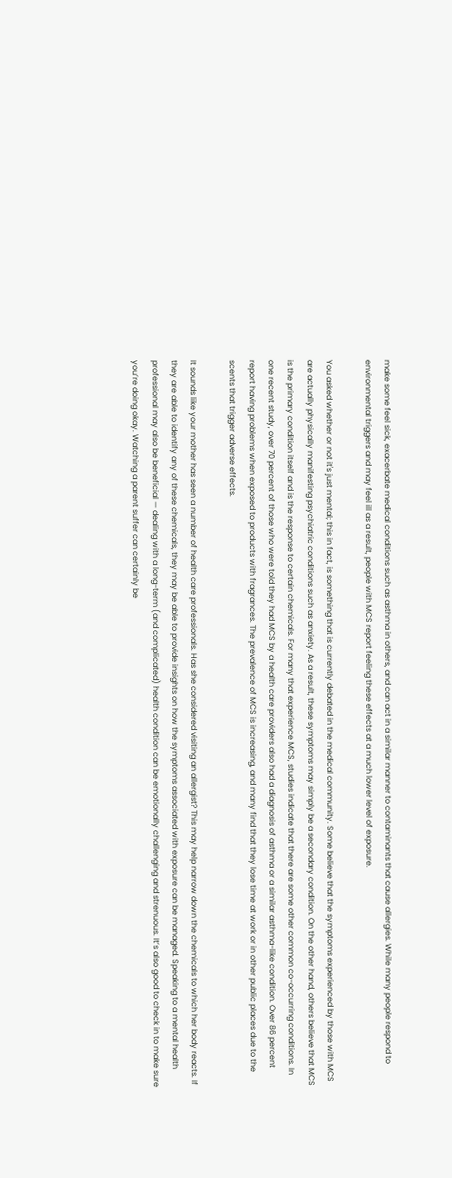make some feel sick, exacerbate medical conditions such as asthma in others, and can act in a similar manner to contaminants that cause allergies. While many people respond to environmental triggers and may feel ill as a result, people with MCS report feeling these effects at a much lower level of exposure.

You asked whether or not it's just mental; this in fact, is something that is currently debated in the medical community. Some believe that the symptoms experienced by those with MCS are actually physically manifesting psychiatric conditions such as anxiety. As a result, these symptoms may simply be a secondary condition. On the other hand, others believe that MCS is the primary condition itself and is the response to certain chemicals. For many that experience MCS, studies indicate that there are some other common co-occurring conditions. In one recent study, over 70 percent of those who were told they had MCS by a health care providers also had a diagnosis of asthma or a similar asthma-like condition. Over 86 percent report having problems when exposed to products with fragrances. The prevalence of MCS is increasing, and many find that they lose time at work or in other public places due to the scents that trigger adverse effects.

It sounds like your mother has seen a number of health care professionals. Has she considered visiting an allergist? This may help narrow down the chemicals to which her body reacts. If they are able to identify any of these chemicals, they may be able to provide insights on how the symptoms associated with exposure can be managed. Speaking to a mental health professional may also be beneficial — dealing with a long-term (and complicated) health condition can be emotionally challenging and strenuous. It’s also good to check in to make sure you’re doing okay. Watching a parent suffer can certainly be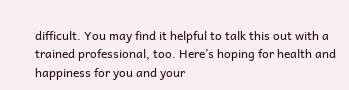difficult. You may find it helpful to talk this out with a trained professional, too. Here’s hoping for health and happiness for you and your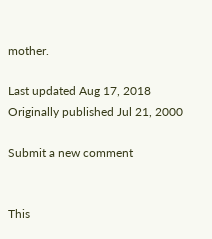mother.

Last updated Aug 17, 2018
Originally published Jul 21, 2000

Submit a new comment


This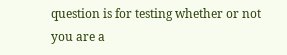question is for testing whether or not you are a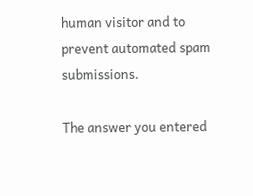human visitor and to prevent automated spam submissions.

The answer you entered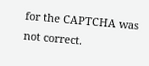for the CAPTCHA was not correct.